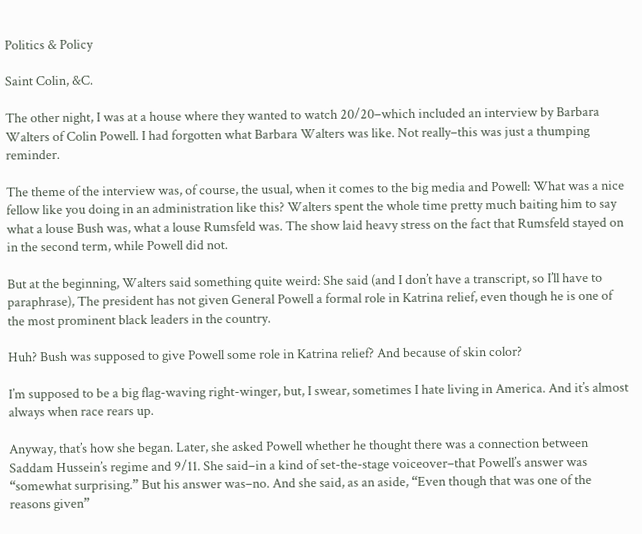Politics & Policy

Saint Colin, &C.

The other night, I was at a house where they wanted to watch 20/20–which included an interview by Barbara Walters of Colin Powell. I had forgotten what Barbara Walters was like. Not really–this was just a thumping reminder.

The theme of the interview was, of course, the usual, when it comes to the big media and Powell: What was a nice fellow like you doing in an administration like this? Walters spent the whole time pretty much baiting him to say what a louse Bush was, what a louse Rumsfeld was. The show laid heavy stress on the fact that Rumsfeld stayed on in the second term, while Powell did not.

But at the beginning, Walters said something quite weird: She said (and I don’t have a transcript, so I’ll have to paraphrase), The president has not given General Powell a formal role in Katrina relief, even though he is one of the most prominent black leaders in the country.

Huh? Bush was supposed to give Powell some role in Katrina relief? And because of skin color?

I’m supposed to be a big flag-waving right-winger, but, I swear, sometimes I hate living in America. And it’s almost always when race rears up.

Anyway, that’s how she began. Later, she asked Powell whether he thought there was a connection between Saddam Hussein’s regime and 9/11. She said–in a kind of set-the-stage voiceover–that Powell’s answer was “somewhat surprising.” But his answer was–no. And she said, as an aside, “Even though that was one of the reasons given”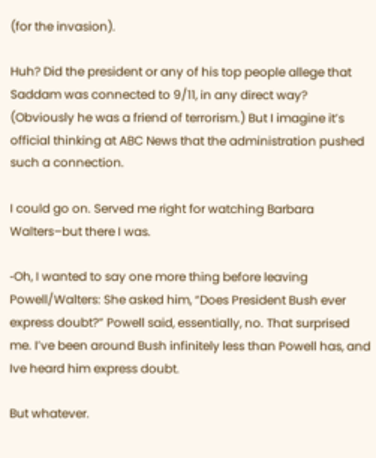(for the invasion).

Huh? Did the president or any of his top people allege that Saddam was connected to 9/11, in any direct way? (Obviously he was a friend of terrorism.) But I imagine it’s official thinking at ABC News that the administration pushed such a connection.

I could go on. Served me right for watching Barbara Walters–but there I was.

‐Oh, I wanted to say one more thing before leaving Powell/Walters: She asked him, “Does President Bush ever express doubt?” Powell said, essentially, no. That surprised me. I’ve been around Bush infinitely less than Powell has, and Ive heard him express doubt.

But whatever.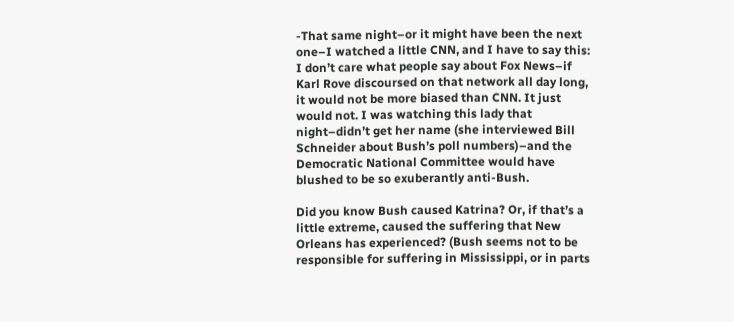‐That same night–or it might have been the next one–I watched a little CNN, and I have to say this: I don’t care what people say about Fox News–if Karl Rove discoursed on that network all day long, it would not be more biased than CNN. It just would not. I was watching this lady that night–didn’t get her name (she interviewed Bill Schneider about Bush’s poll numbers)–and the Democratic National Committee would have blushed to be so exuberantly anti-Bush.

Did you know Bush caused Katrina? Or, if that’s a little extreme, caused the suffering that New Orleans has experienced? (Bush seems not to be responsible for suffering in Mississippi, or in parts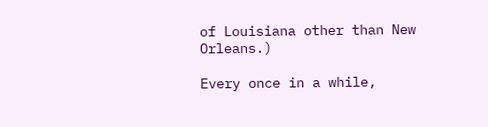of Louisiana other than New Orleans.)

Every once in a while,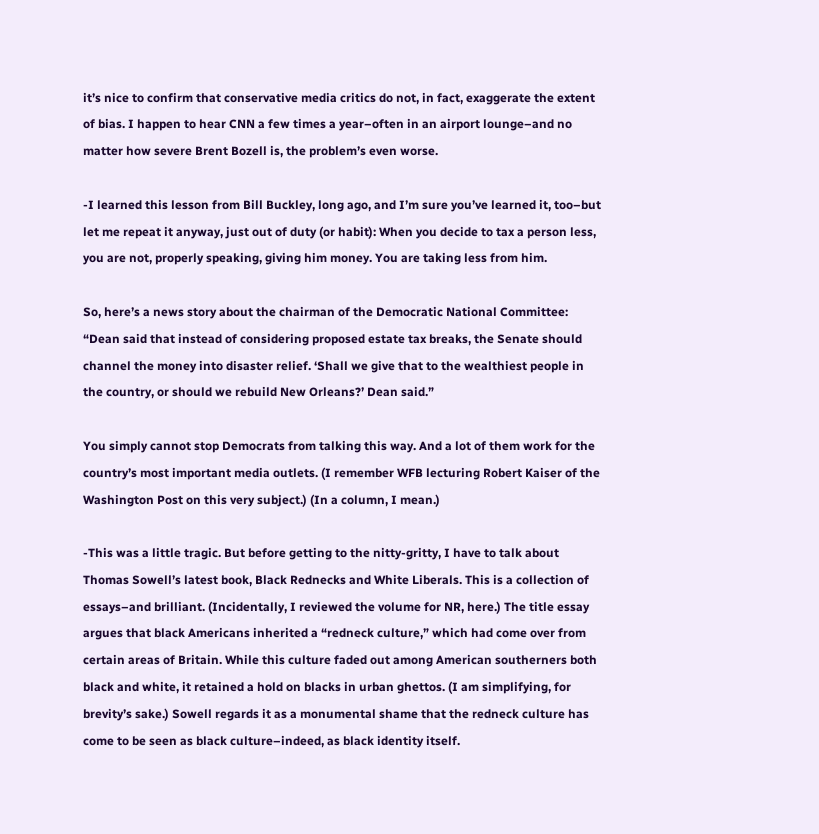it’s nice to confirm that conservative media critics do not, in fact, exaggerate the extent of bias. I happen to hear CNN a few times a year–often in an airport lounge–and no matter how severe Brent Bozell is, the problem’s even worse.

‐I learned this lesson from Bill Buckley, long ago, and I’m sure you’ve learned it, too–but let me repeat it anyway, just out of duty (or habit): When you decide to tax a person less, you are not, properly speaking, giving him money. You are taking less from him.

So, here’s a news story about the chairman of the Democratic National Committee: “Dean said that instead of considering proposed estate tax breaks, the Senate should channel the money into disaster relief. ‘Shall we give that to the wealthiest people in the country, or should we rebuild New Orleans?’ Dean said.”

You simply cannot stop Democrats from talking this way. And a lot of them work for the country’s most important media outlets. (I remember WFB lecturing Robert Kaiser of the Washington Post on this very subject.) (In a column, I mean.)

‐This was a little tragic. But before getting to the nitty-gritty, I have to talk about Thomas Sowell’s latest book, Black Rednecks and White Liberals. This is a collection of essays–and brilliant. (Incidentally, I reviewed the volume for NR, here.) The title essay argues that black Americans inherited a “redneck culture,” which had come over from certain areas of Britain. While this culture faded out among American southerners both black and white, it retained a hold on blacks in urban ghettos. (I am simplifying, for brevity’s sake.) Sowell regards it as a monumental shame that the redneck culture has come to be seen as black culture–indeed, as black identity itself.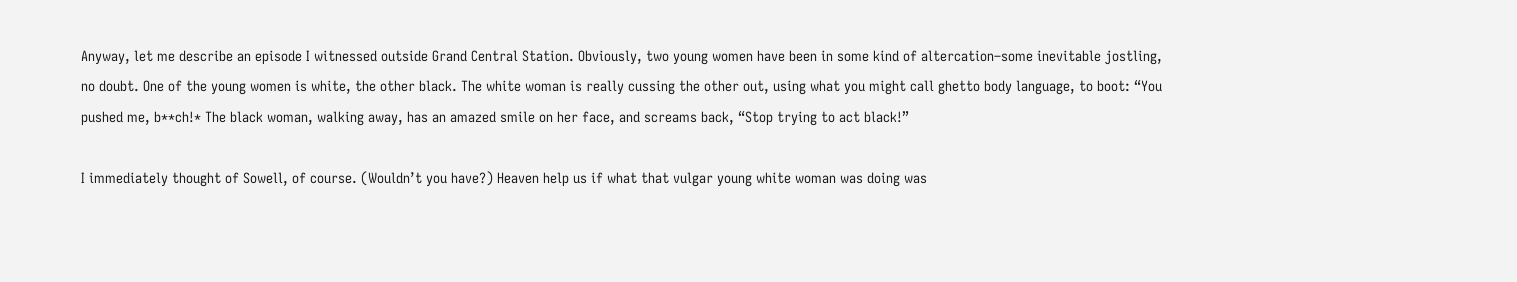Anyway, let me describe an episode I witnessed outside Grand Central Station. Obviously, two young women have been in some kind of altercation–some inevitable jostling, no doubt. One of the young women is white, the other black. The white woman is really cussing the other out, using what you might call ghetto body language, to boot: “You pushed me, b**ch!* The black woman, walking away, has an amazed smile on her face, and screams back, “Stop trying to act black!”

I immediately thought of Sowell, of course. (Wouldn’t you have?) Heaven help us if what that vulgar young white woman was doing was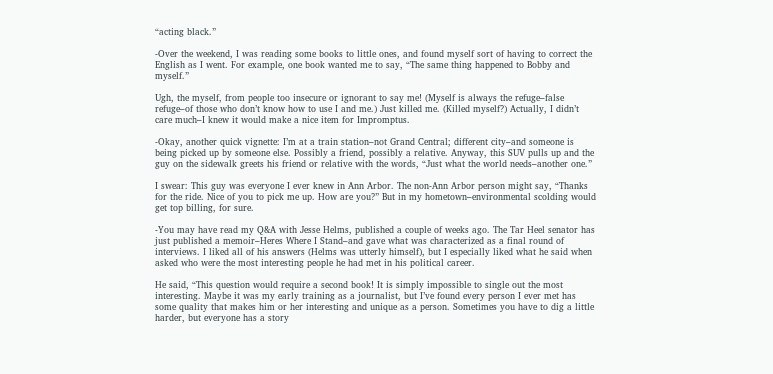“acting black.”

‐Over the weekend, I was reading some books to little ones, and found myself sort of having to correct the English as I went. For example, one book wanted me to say, “The same thing happened to Bobby and myself.”

Ugh, the myself, from people too insecure or ignorant to say me! (Myself is always the refuge–false refuge–of those who don’t know how to use I and me.) Just killed me. (Killed myself?) Actually, I didn’t care much–I knew it would make a nice item for Impromptus.

‐Okay, another quick vignette: I’m at a train station–not Grand Central; different city–and someone is being picked up by someone else. Possibly a friend, possibly a relative. Anyway, this SUV pulls up and the guy on the sidewalk greets his friend or relative with the words, “Just what the world needs–another one.”

I swear: This guy was everyone I ever knew in Ann Arbor. The non-Ann Arbor person might say, “Thanks for the ride. Nice of you to pick me up. How are you?” But in my hometown–environmental scolding would get top billing, for sure.

‐You may have read my Q&A with Jesse Helms, published a couple of weeks ago. The Tar Heel senator has just published a memoir–Heres Where I Stand–and gave what was characterized as a final round of interviews. I liked all of his answers (Helms was utterly himself), but I especially liked what he said when asked who were the most interesting people he had met in his political career.

He said, “This question would require a second book! It is simply impossible to single out the most interesting. Maybe it was my early training as a journalist, but I’ve found every person I ever met has some quality that makes him or her interesting and unique as a person. Sometimes you have to dig a little harder, but everyone has a story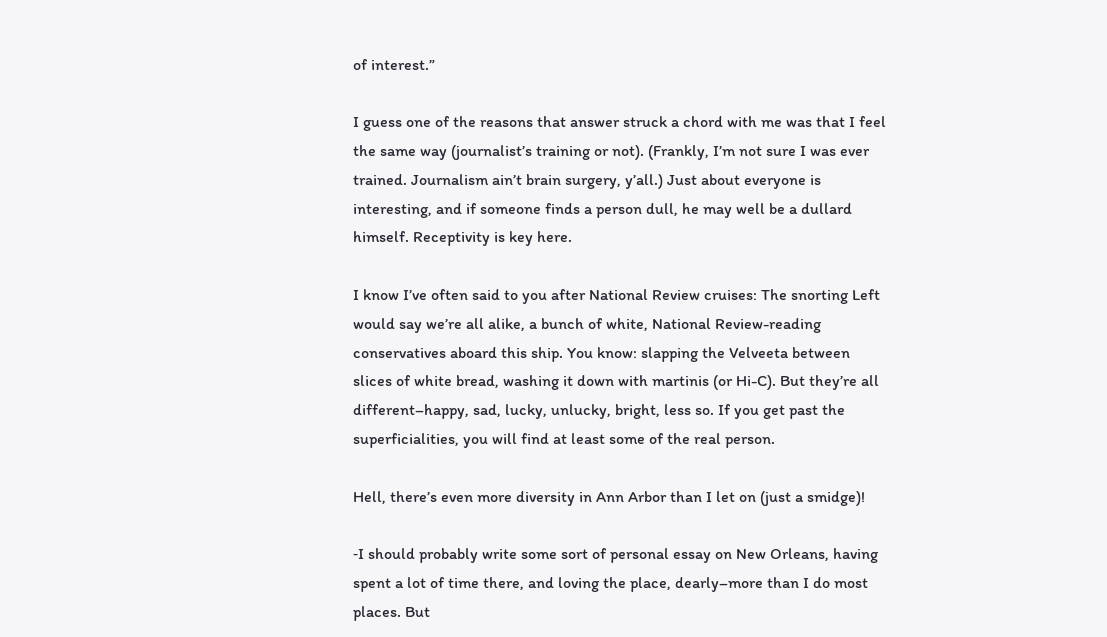of interest.”

I guess one of the reasons that answer struck a chord with me was that I feel the same way (journalist’s training or not). (Frankly, I’m not sure I was ever trained. Journalism ain’t brain surgery, y’all.) Just about everyone is interesting, and if someone finds a person dull, he may well be a dullard himself. Receptivity is key here.

I know I’ve often said to you after National Review cruises: The snorting Left would say we’re all alike, a bunch of white, National Review-reading conservatives aboard this ship. You know: slapping the Velveeta between slices of white bread, washing it down with martinis (or Hi-C). But they’re all different–happy, sad, lucky, unlucky, bright, less so. If you get past the superficialities, you will find at least some of the real person.

Hell, there’s even more diversity in Ann Arbor than I let on (just a smidge)!

‐I should probably write some sort of personal essay on New Orleans, having spent a lot of time there, and loving the place, dearly–more than I do most places. But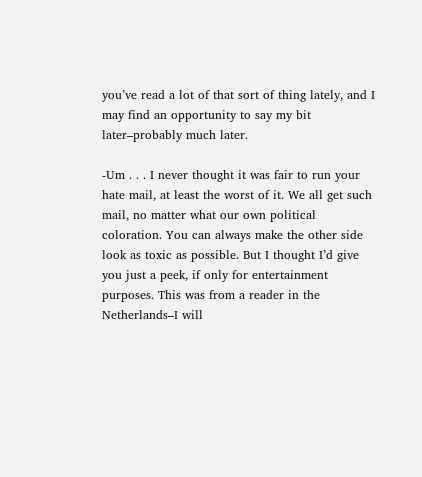you’ve read a lot of that sort of thing lately, and I may find an opportunity to say my bit later–probably much later.

‐Um . . . I never thought it was fair to run your hate mail, at least the worst of it. We all get such mail, no matter what our own political coloration. You can always make the other side look as toxic as possible. But I thought I’d give you just a peek, if only for entertainment purposes. This was from a reader in the Netherlands–I will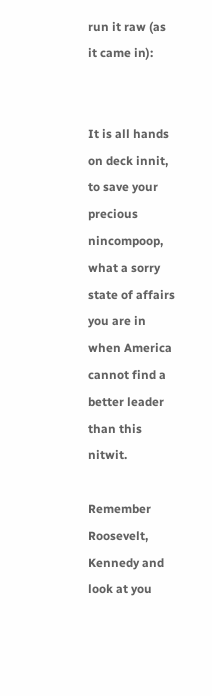run it raw (as it came in):


It is all hands on deck innit, to save your precious nincompoop, what a sorry state of affairs you are in when America cannot find a better leader than this nitwit.

Remember Roosevelt, Kennedy and look at you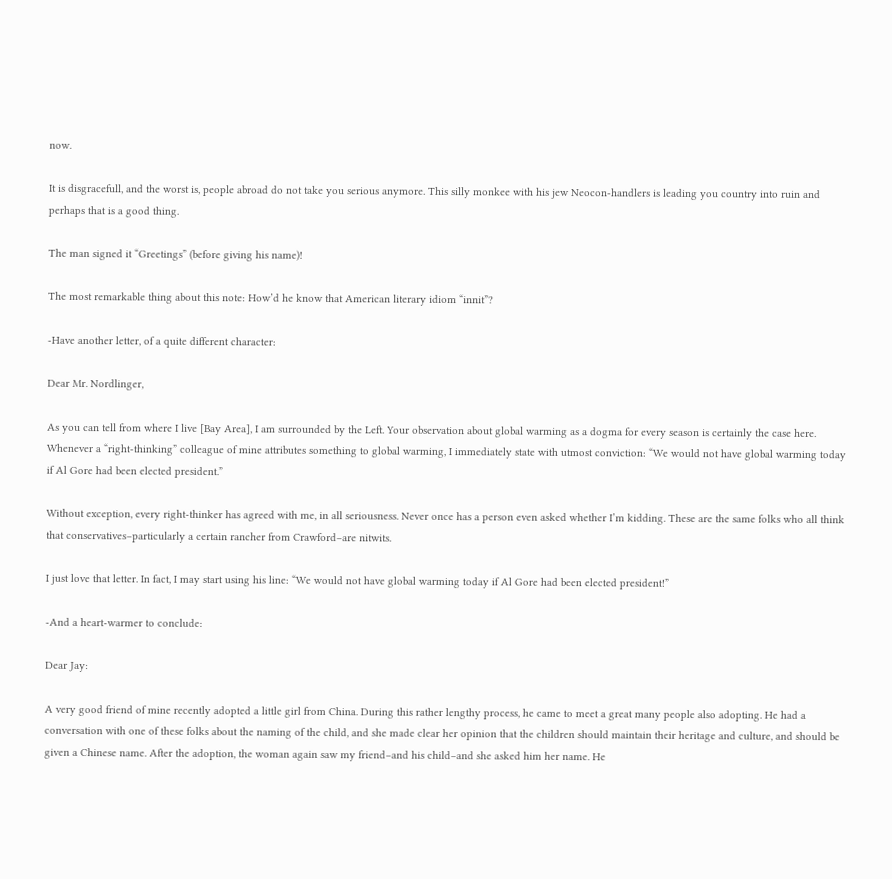now.

It is disgracefull, and the worst is, people abroad do not take you serious anymore. This silly monkee with his jew Neocon-handlers is leading you country into ruin and perhaps that is a good thing.

The man signed it “Greetings” (before giving his name)!

The most remarkable thing about this note: How’d he know that American literary idiom “innit”?

‐Have another letter, of a quite different character:

Dear Mr. Nordlinger,

As you can tell from where I live [Bay Area], I am surrounded by the Left. Your observation about global warming as a dogma for every season is certainly the case here. Whenever a “right-thinking” colleague of mine attributes something to global warming, I immediately state with utmost conviction: “We would not have global warming today if Al Gore had been elected president.”

Without exception, every right-thinker has agreed with me, in all seriousness. Never once has a person even asked whether I’m kidding. These are the same folks who all think that conservatives–particularly a certain rancher from Crawford–are nitwits.

I just love that letter. In fact, I may start using his line: “We would not have global warming today if Al Gore had been elected president!”

‐And a heart-warmer to conclude:

Dear Jay:

A very good friend of mine recently adopted a little girl from China. During this rather lengthy process, he came to meet a great many people also adopting. He had a conversation with one of these folks about the naming of the child, and she made clear her opinion that the children should maintain their heritage and culture, and should be given a Chinese name. After the adoption, the woman again saw my friend–and his child–and she asked him her name. He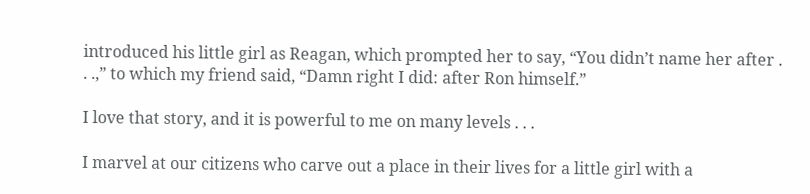introduced his little girl as Reagan, which prompted her to say, “You didn’t name her after . . .,” to which my friend said, “Damn right I did: after Ron himself.”

I love that story, and it is powerful to me on many levels . . .

I marvel at our citizens who carve out a place in their lives for a little girl with a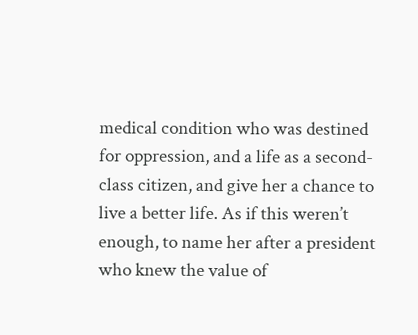medical condition who was destined for oppression, and a life as a second-class citizen, and give her a chance to live a better life. As if this weren’t enough, to name her after a president who knew the value of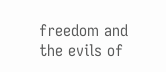freedom and the evils of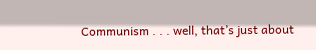Communism . . . well, that’s just about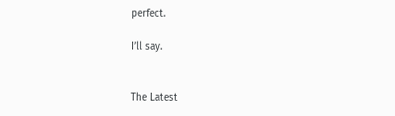perfect.

I’ll say.


The Latest